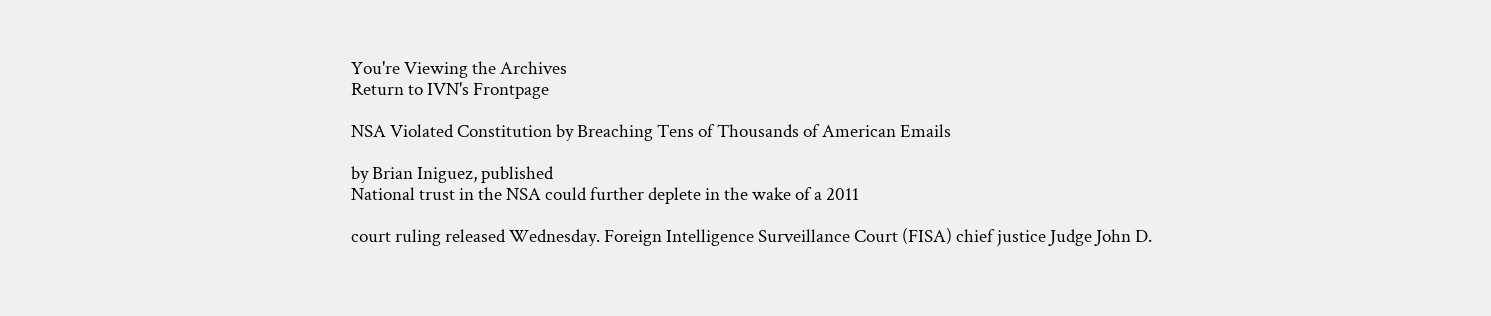You're Viewing the Archives
Return to IVN's Frontpage

NSA Violated Constitution by Breaching Tens of Thousands of American Emails

by Brian Iniguez, published
National trust in the NSA could further deplete in the wake of a 2011

court ruling released Wednesday. Foreign Intelligence Surveillance Court (FISA) chief justice Judge John D.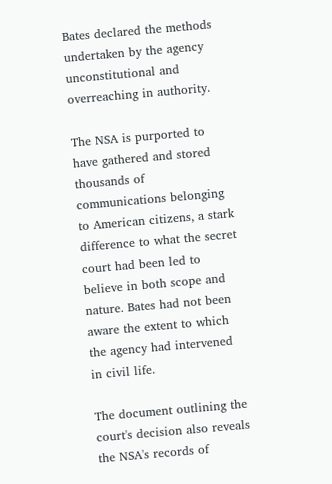Bates declared the methods undertaken by the agency unconstitutional and overreaching in authority.

The NSA is purported to have gathered and stored thousands of communications belonging to American citizens, a stark difference to what the secret court had been led to believe in both scope and nature. Bates had not been aware the extent to which the agency had intervened in civil life.

The document outlining the court's decision also reveals the NSA's records of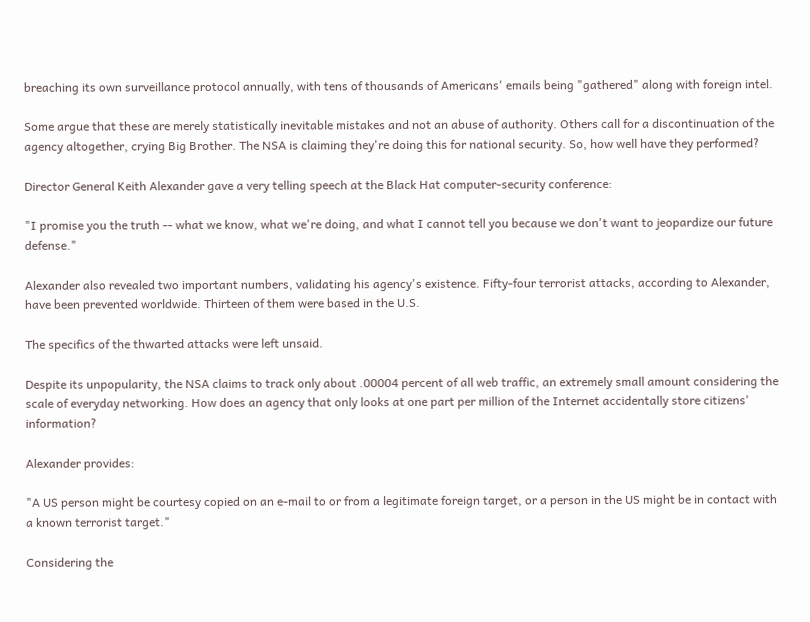breaching its own surveillance protocol annually, with tens of thousands of Americans' emails being "gathered" along with foreign intel.

Some argue that these are merely statistically inevitable mistakes and not an abuse of authority. Others call for a discontinuation of the agency altogether, crying Big Brother. The NSA is claiming they're doing this for national security. So, how well have they performed?

Director General Keith Alexander gave a very telling speech at the Black Hat computer-security conference:

"I promise you the truth -- what we know, what we're doing, and what I cannot tell you because we don't want to jeopardize our future defense."

Alexander also revealed two important numbers, validating his agency's existence. Fifty-four terrorist attacks, according to Alexander, have been prevented worldwide. Thirteen of them were based in the U.S.

The specifics of the thwarted attacks were left unsaid.

Despite its unpopularity, the NSA claims to track only about .00004 percent of all web traffic, an extremely small amount considering the scale of everyday networking. How does an agency that only looks at one part per million of the Internet accidentally store citizens' information?

Alexander provides:

"A US person might be courtesy copied on an e-mail to or from a legitimate foreign target, or a person in the US might be in contact with a known terrorist target."

Considering the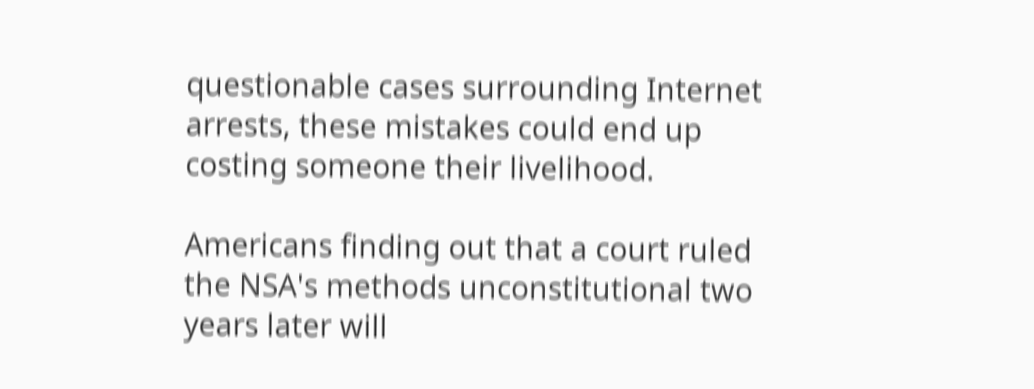questionable cases surrounding Internet arrests, these mistakes could end up costing someone their livelihood.

Americans finding out that a court ruled the NSA's methods unconstitutional two years later will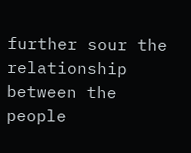further sour the relationship between the people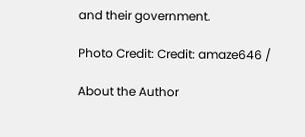and their government.

Photo Credit: Credit: amaze646 /

About the Author